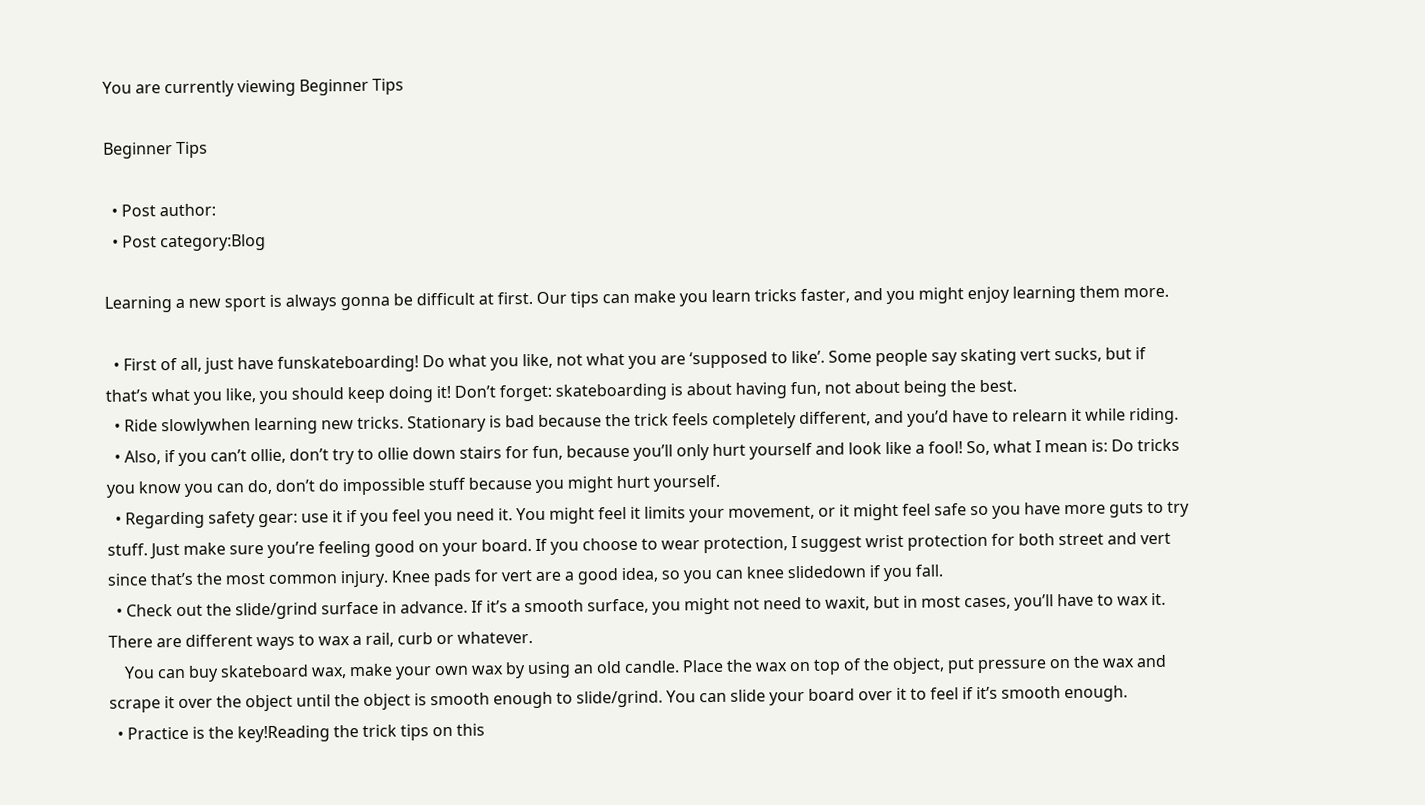You are currently viewing Beginner Tips

Beginner Tips

  • Post author:
  • Post category:Blog

Learning a new sport is always gonna be difficult at first. Our tips can make you learn tricks faster, and you might enjoy learning them more.

  • First of all, just have funskateboarding! Do what you like, not what you are ‘supposed to like’. Some people say skating vert sucks, but if that’s what you like, you should keep doing it! Don’t forget: skateboarding is about having fun, not about being the best.
  • Ride slowlywhen learning new tricks. Stationary is bad because the trick feels completely different, and you’d have to relearn it while riding.
  • Also, if you can’t ollie, don’t try to ollie down stairs for fun, because you’ll only hurt yourself and look like a fool! So, what I mean is: Do tricks you know you can do, don’t do impossible stuff because you might hurt yourself.
  • Regarding safety gear: use it if you feel you need it. You might feel it limits your movement, or it might feel safe so you have more guts to try stuff. Just make sure you’re feeling good on your board. If you choose to wear protection, I suggest wrist protection for both street and vert since that’s the most common injury. Knee pads for vert are a good idea, so you can knee slidedown if you fall.
  • Check out the slide/grind surface in advance. If it’s a smooth surface, you might not need to waxit, but in most cases, you’ll have to wax it. There are different ways to wax a rail, curb or whatever.
    You can buy skateboard wax, make your own wax by using an old candle. Place the wax on top of the object, put pressure on the wax and scrape it over the object until the object is smooth enough to slide/grind. You can slide your board over it to feel if it’s smooth enough.
  • Practice is the key!Reading the trick tips on this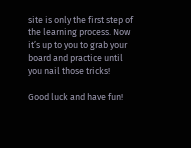site is only the first step of the learning process. Now it’s up to you to grab your board and practice until you nail those tricks!

Good luck and have fun!